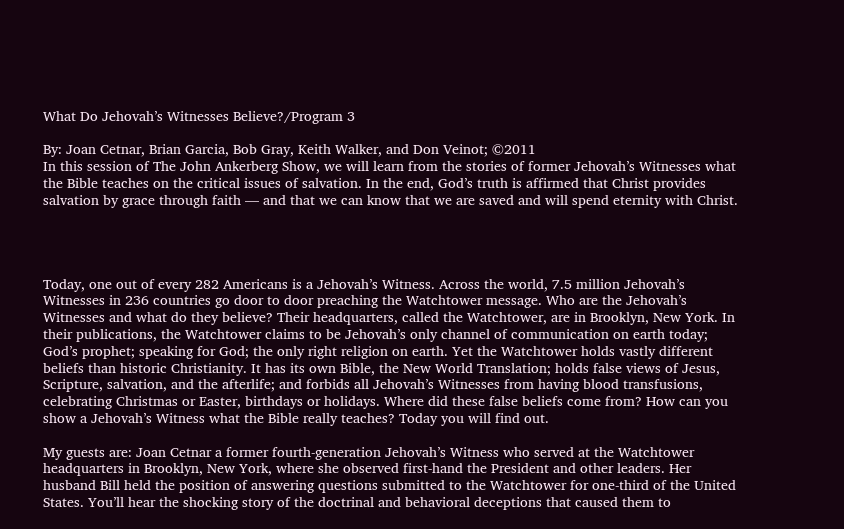What Do Jehovah’s Witnesses Believe?/Program 3

By: Joan Cetnar, Brian Garcia, Bob Gray, Keith Walker, and Don Veinot; ©2011
In this session of The John Ankerberg Show, we will learn from the stories of former Jehovah’s Witnesses what the Bible teaches on the critical issues of salvation. In the end, God’s truth is affirmed that Christ provides salvation by grace through faith — and that we can know that we are saved and will spend eternity with Christ.




Today, one out of every 282 Americans is a Jehovah’s Witness. Across the world, 7.5 million Jehovah’s Witnesses in 236 countries go door to door preaching the Watchtower message. Who are the Jehovah’s Witnesses and what do they believe? Their headquarters, called the Watchtower, are in Brooklyn, New York. In their publications, the Watchtower claims to be Jehovah’s only channel of communication on earth today; God’s prophet; speaking for God; the only right religion on earth. Yet the Watchtower holds vastly different beliefs than historic Christianity. It has its own Bible, the New World Translation; holds false views of Jesus, Scripture, salvation, and the afterlife; and forbids all Jehovah’s Witnesses from having blood transfusions, celebrating Christmas or Easter, birthdays or holidays. Where did these false beliefs come from? How can you show a Jehovah’s Witness what the Bible really teaches? Today you will find out.

My guests are: Joan Cetnar a former fourth-generation Jehovah’s Witness who served at the Watchtower headquarters in Brooklyn, New York, where she observed first-hand the President and other leaders. Her husband Bill held the position of answering questions submitted to the Watchtower for one-third of the United States. You’ll hear the shocking story of the doctrinal and behavioral deceptions that caused them to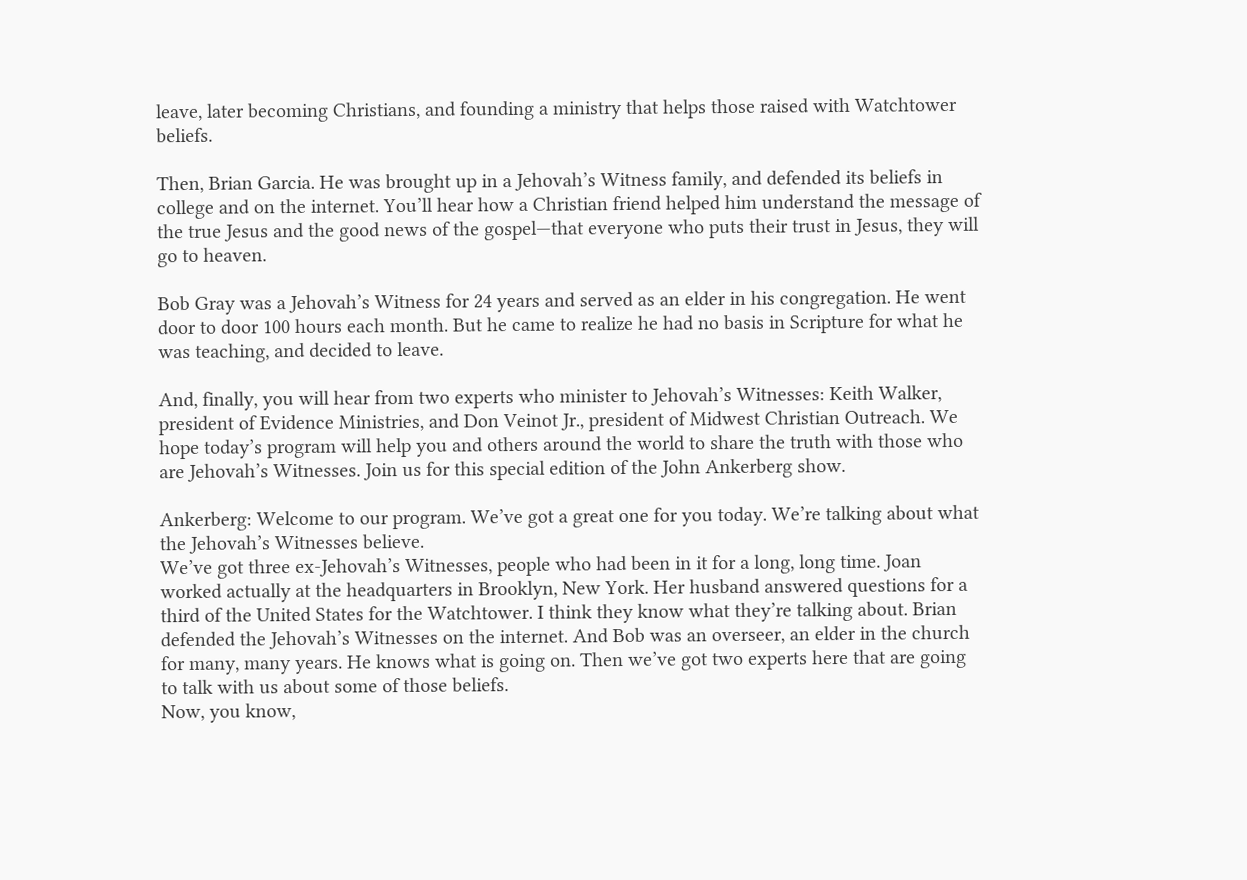leave, later becoming Christians, and founding a ministry that helps those raised with Watchtower beliefs.

Then, Brian Garcia. He was brought up in a Jehovah’s Witness family, and defended its beliefs in college and on the internet. You’ll hear how a Christian friend helped him understand the message of the true Jesus and the good news of the gospel—that everyone who puts their trust in Jesus, they will go to heaven.

Bob Gray was a Jehovah’s Witness for 24 years and served as an elder in his congregation. He went door to door 100 hours each month. But he came to realize he had no basis in Scripture for what he was teaching, and decided to leave.

And, finally, you will hear from two experts who minister to Jehovah’s Witnesses: Keith Walker, president of Evidence Ministries, and Don Veinot Jr., president of Midwest Christian Outreach. We hope today’s program will help you and others around the world to share the truth with those who are Jehovah’s Witnesses. Join us for this special edition of the John Ankerberg show.

Ankerberg: Welcome to our program. We’ve got a great one for you today. We’re talking about what the Jehovah’s Witnesses believe.
We’ve got three ex-Jehovah’s Witnesses, people who had been in it for a long, long time. Joan worked actually at the headquarters in Brooklyn, New York. Her husband answered questions for a third of the United States for the Watchtower. I think they know what they’re talking about. Brian defended the Jehovah’s Witnesses on the internet. And Bob was an overseer, an elder in the church for many, many years. He knows what is going on. Then we’ve got two experts here that are going to talk with us about some of those beliefs.
Now, you know,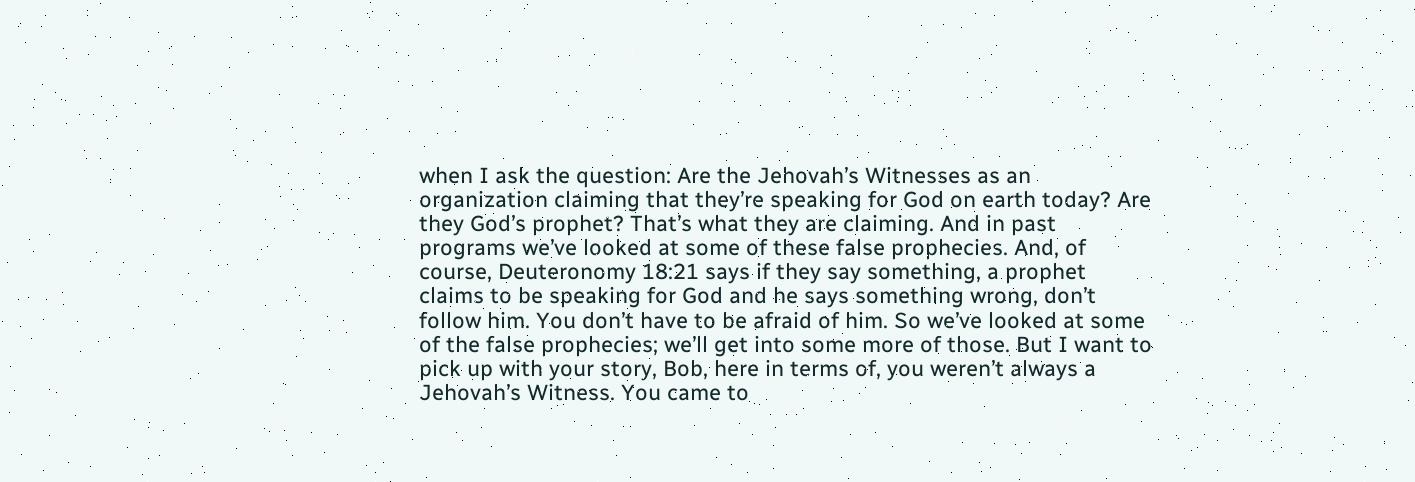when I ask the question: Are the Jehovah’s Witnesses as an organization claiming that they’re speaking for God on earth today? Are they God’s prophet? That’s what they are claiming. And in past programs we’ve looked at some of these false prophecies. And, of course, Deuteronomy 18:21 says if they say something, a prophet claims to be speaking for God and he says something wrong, don’t follow him. You don’t have to be afraid of him. So we’ve looked at some of the false prophecies; we’ll get into some more of those. But I want to pick up with your story, Bob, here in terms of, you weren’t always a Jehovah’s Witness. You came to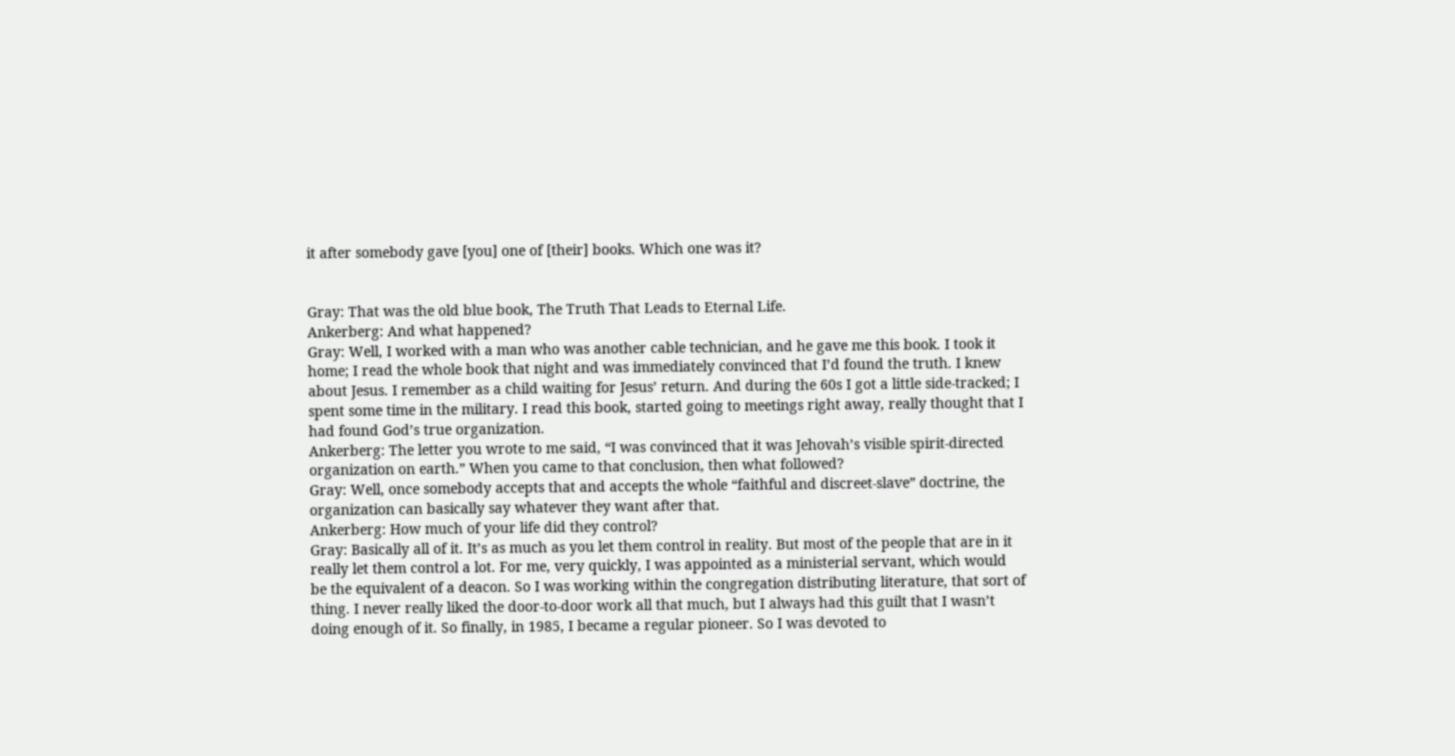it after somebody gave [you] one of [their] books. Which one was it?


Gray: That was the old blue book, The Truth That Leads to Eternal Life.
Ankerberg: And what happened?
Gray: Well, I worked with a man who was another cable technician, and he gave me this book. I took it home; I read the whole book that night and was immediately convinced that I’d found the truth. I knew about Jesus. I remember as a child waiting for Jesus’ return. And during the 60s I got a little side-tracked; I spent some time in the military. I read this book, started going to meetings right away, really thought that I had found God’s true organization.
Ankerberg: The letter you wrote to me said, “I was convinced that it was Jehovah’s visible spirit-directed organization on earth.” When you came to that conclusion, then what followed?
Gray: Well, once somebody accepts that and accepts the whole “faithful and discreet-slave” doctrine, the organization can basically say whatever they want after that.
Ankerberg: How much of your life did they control?
Gray: Basically all of it. It’s as much as you let them control in reality. But most of the people that are in it really let them control a lot. For me, very quickly, I was appointed as a ministerial servant, which would be the equivalent of a deacon. So I was working within the congregation distributing literature, that sort of thing. I never really liked the door-to-door work all that much, but I always had this guilt that I wasn’t doing enough of it. So finally, in 1985, I became a regular pioneer. So I was devoted to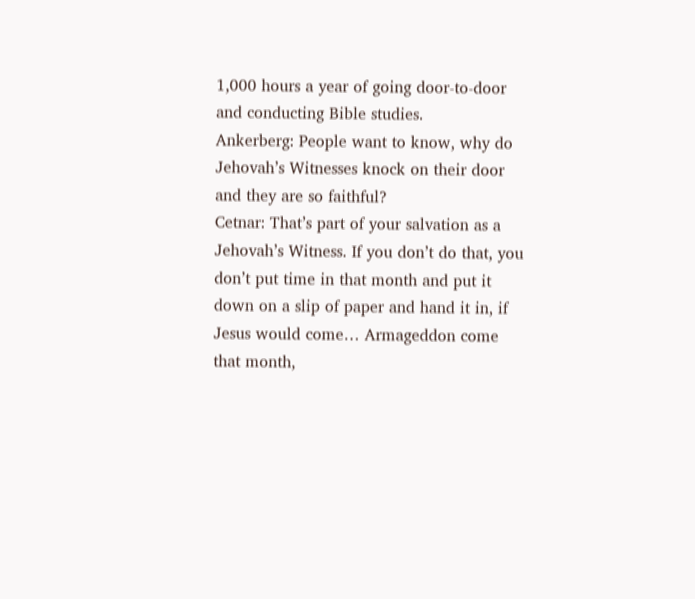1,000 hours a year of going door-to-door and conducting Bible studies.
Ankerberg: People want to know, why do Jehovah’s Witnesses knock on their door and they are so faithful?
Cetnar: That’s part of your salvation as a Jehovah’s Witness. If you don’t do that, you don’t put time in that month and put it down on a slip of paper and hand it in, if Jesus would come… Armageddon come that month,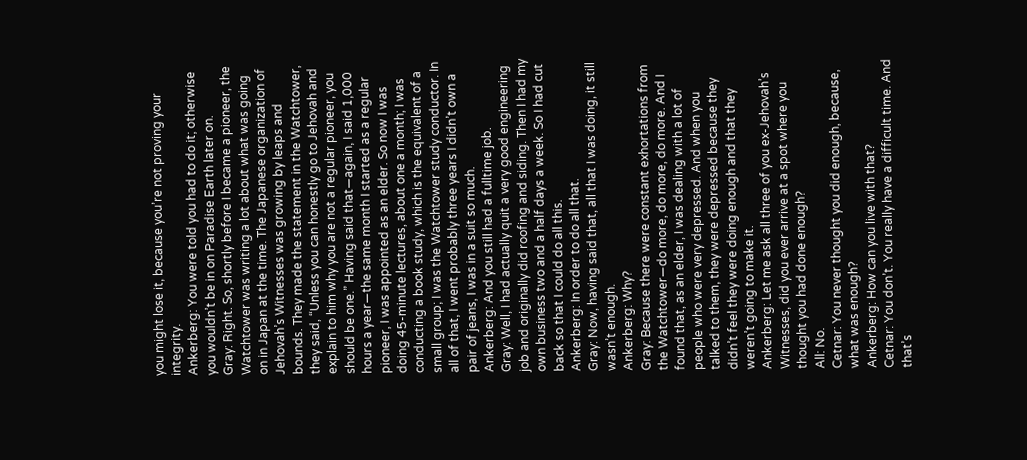you might lose it, because you’re not proving your integrity.
Ankerberg: You were told you had to do it; otherwise you wouldn’t be in on Paradise Earth later on.
Gray: Right. So, shortly before I became a pioneer, the Watchtower was writing a lot about what was going on in Japan at the time. The Japanese organization of Jehovah’s Witnesses was growing by leaps and bounds. They made the statement in the Watchtower, they said, “Unless you can honestly go to Jehovah and explain to him why you are not a regular pioneer, you should be one.” Having said that—again, I said 1,000 hours a year—the same month I started as a regular pioneer, I was appointed as an elder. So now I was doing 45-minute lectures, about one a month; I was conducting a book study, which is the equivalent of a small group; I was the Watchtower study conductor. In all of that, I went probably three years I didn’t own a pair of jeans, I was in a suit so much.
Ankerberg: And you still had a fulltime job.
Gray: Well, I had actually quit a very good engineering job and originally did roofing and siding. Then I had my own business two and a half days a week. So I had cut back so that I could do all this.
Ankerberg: In order to do all that.
Gray: Now, having said that, all that I was doing, it still wasn’t enough.
Ankerberg: Why?
Gray: Because there were constant exhortations from the Watchtower—do more, do more, do more. And I found that, as an elder, I was dealing with a lot of people who were very depressed. And when you talked to them, they were depressed because they didn’t feel they were doing enough and that they weren’t going to make it.
Ankerberg: Let me ask all three of you ex-Jehovah’s Witnesses, did you ever arrive at a spot where you thought you had done enough?
All: No.
Cetnar: You never thought you did enough, because, what was enough?
Ankerberg: How can you live with that?
Cetnar: You don’t. You really have a difficult time. And that’s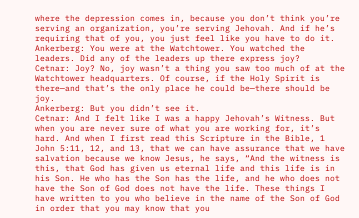where the depression comes in, because you don’t think you’re serving an organization, you’re serving Jehovah. And if he’s requiring that of you, you just feel like you have to do it.
Ankerberg: You were at the Watchtower. You watched the leaders. Did any of the leaders up there express joy?
Cetnar: Joy? No, joy wasn’t a thing you saw too much of at the Watchtower headquarters. Of course, if the Holy Spirit is there—and that’s the only place he could be—there should be joy.
Ankerberg: But you didn’t see it.
Cetnar: And I felt like I was a happy Jehovah’s Witness. But when you are never sure of what you are working for, it’s hard. And when I first read this Scripture in the Bible, 1 John 5:11, 12, and 13, that we can have assurance that we have salvation because we know Jesus, he says, “And the witness is this, that God has given us eternal life and this life is in his Son. He who has the Son has the life, and he who does not have the Son of God does not have the life. These things I have written to you who believe in the name of the Son of God in order that you may know that you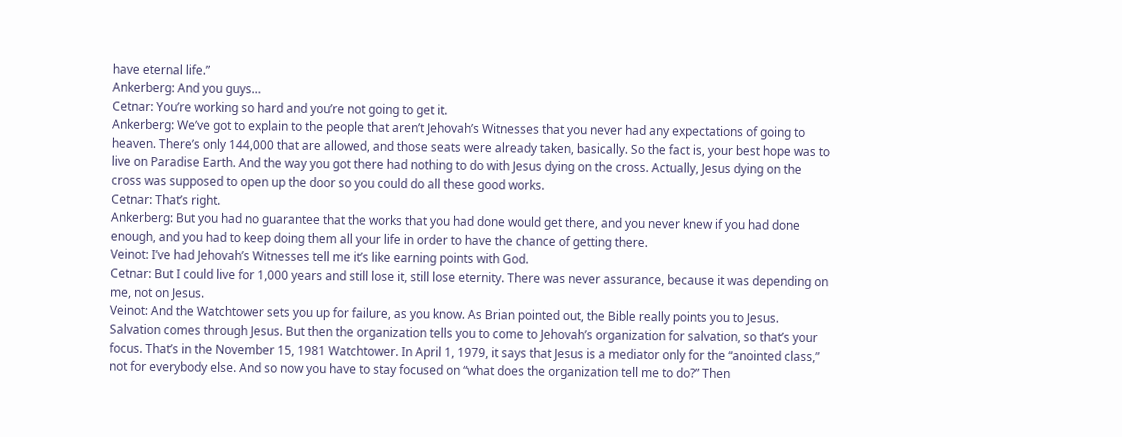have eternal life.”
Ankerberg: And you guys…
Cetnar: You’re working so hard and you’re not going to get it.
Ankerberg: We’ve got to explain to the people that aren’t Jehovah’s Witnesses that you never had any expectations of going to heaven. There’s only 144,000 that are allowed, and those seats were already taken, basically. So the fact is, your best hope was to live on Paradise Earth. And the way you got there had nothing to do with Jesus dying on the cross. Actually, Jesus dying on the cross was supposed to open up the door so you could do all these good works.
Cetnar: That’s right.
Ankerberg: But you had no guarantee that the works that you had done would get there, and you never knew if you had done enough, and you had to keep doing them all your life in order to have the chance of getting there.
Veinot: I’ve had Jehovah’s Witnesses tell me it’s like earning points with God.
Cetnar: But I could live for 1,000 years and still lose it, still lose eternity. There was never assurance, because it was depending on me, not on Jesus.
Veinot: And the Watchtower sets you up for failure, as you know. As Brian pointed out, the Bible really points you to Jesus. Salvation comes through Jesus. But then the organization tells you to come to Jehovah’s organization for salvation, so that’s your focus. That’s in the November 15, 1981 Watchtower. In April 1, 1979, it says that Jesus is a mediator only for the “anointed class,” not for everybody else. And so now you have to stay focused on “what does the organization tell me to do?” Then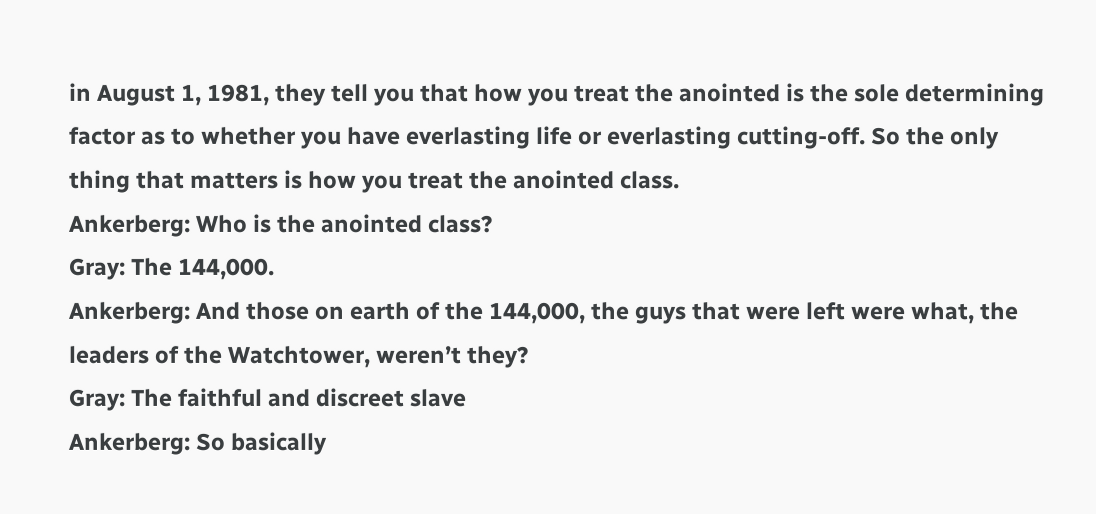in August 1, 1981, they tell you that how you treat the anointed is the sole determining factor as to whether you have everlasting life or everlasting cutting-off. So the only thing that matters is how you treat the anointed class.
Ankerberg: Who is the anointed class?
Gray: The 144,000.
Ankerberg: And those on earth of the 144,000, the guys that were left were what, the leaders of the Watchtower, weren’t they?
Gray: The faithful and discreet slave
Ankerberg: So basically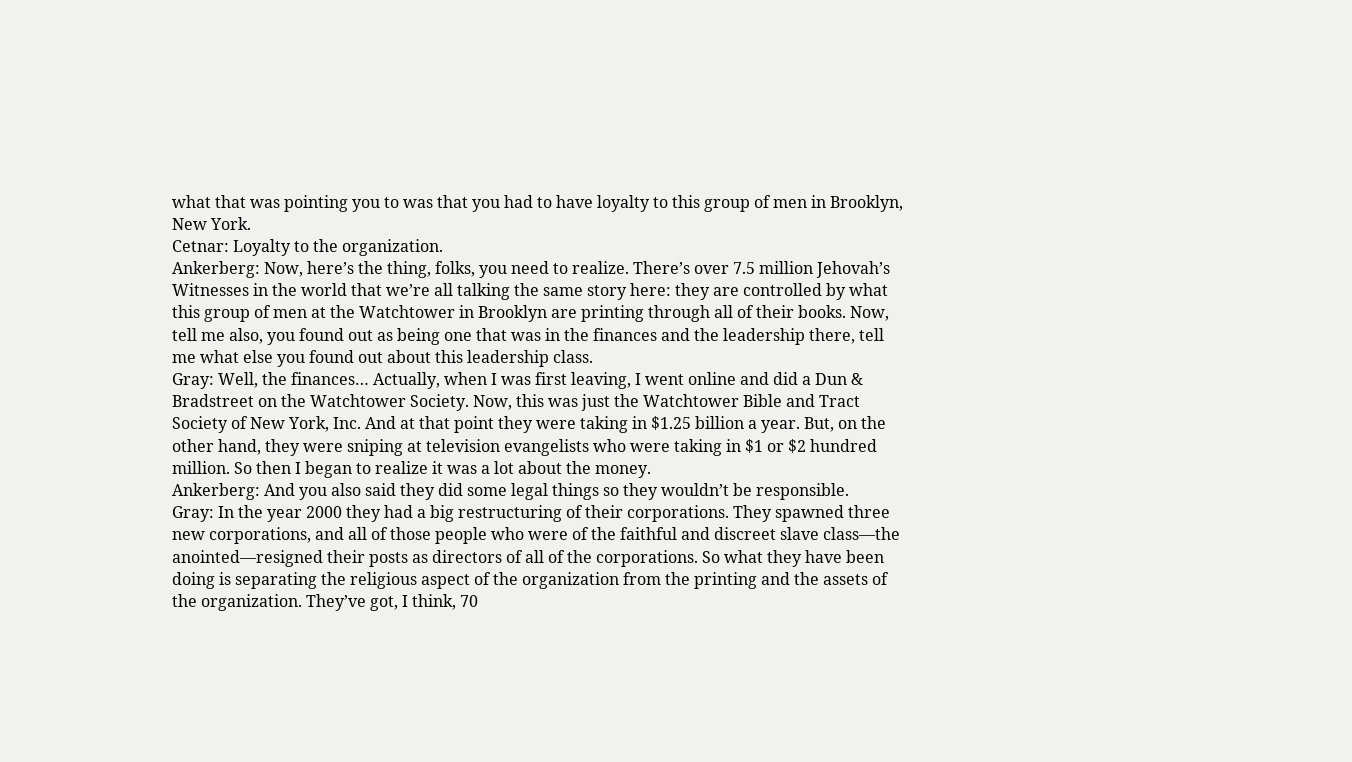what that was pointing you to was that you had to have loyalty to this group of men in Brooklyn, New York.
Cetnar: Loyalty to the organization.
Ankerberg: Now, here’s the thing, folks, you need to realize. There’s over 7.5 million Jehovah’s Witnesses in the world that we’re all talking the same story here: they are controlled by what this group of men at the Watchtower in Brooklyn are printing through all of their books. Now, tell me also, you found out as being one that was in the finances and the leadership there, tell me what else you found out about this leadership class.
Gray: Well, the finances… Actually, when I was first leaving, I went online and did a Dun & Bradstreet on the Watchtower Society. Now, this was just the Watchtower Bible and Tract Society of New York, Inc. And at that point they were taking in $1.25 billion a year. But, on the other hand, they were sniping at television evangelists who were taking in $1 or $2 hundred million. So then I began to realize it was a lot about the money.
Ankerberg: And you also said they did some legal things so they wouldn’t be responsible.
Gray: In the year 2000 they had a big restructuring of their corporations. They spawned three new corporations, and all of those people who were of the faithful and discreet slave class—the anointed—resigned their posts as directors of all of the corporations. So what they have been doing is separating the religious aspect of the organization from the printing and the assets of the organization. They’ve got, I think, 70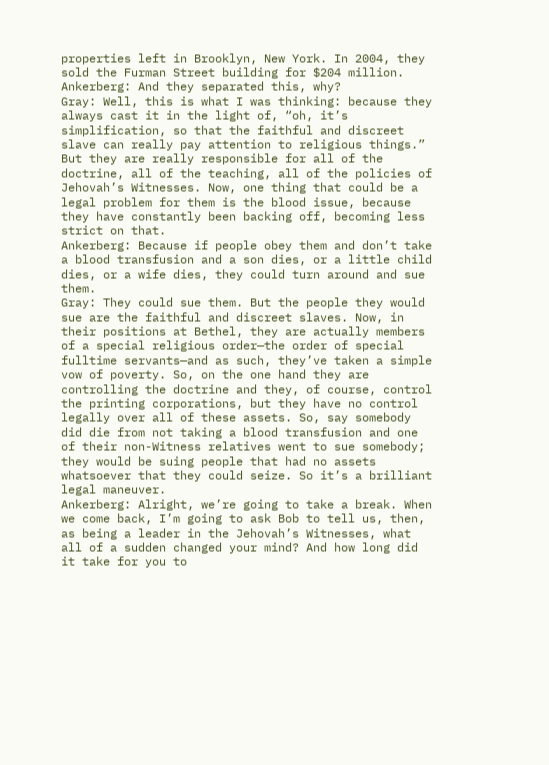properties left in Brooklyn, New York. In 2004, they sold the Furman Street building for $204 million.
Ankerberg: And they separated this, why?
Gray: Well, this is what I was thinking: because they always cast it in the light of, “oh, it’s simplification, so that the faithful and discreet slave can really pay attention to religious things.” But they are really responsible for all of the doctrine, all of the teaching, all of the policies of Jehovah’s Witnesses. Now, one thing that could be a legal problem for them is the blood issue, because they have constantly been backing off, becoming less strict on that.
Ankerberg: Because if people obey them and don’t take a blood transfusion and a son dies, or a little child dies, or a wife dies, they could turn around and sue them.
Gray: They could sue them. But the people they would sue are the faithful and discreet slaves. Now, in their positions at Bethel, they are actually members of a special religious order—the order of special fulltime servants—and as such, they’ve taken a simple vow of poverty. So, on the one hand they are controlling the doctrine and they, of course, control the printing corporations, but they have no control legally over all of these assets. So, say somebody did die from not taking a blood transfusion and one of their non-Witness relatives went to sue somebody; they would be suing people that had no assets whatsoever that they could seize. So it’s a brilliant legal maneuver.
Ankerberg: Alright, we’re going to take a break. When we come back, I’m going to ask Bob to tell us, then, as being a leader in the Jehovah’s Witnesses, what all of a sudden changed your mind? And how long did it take for you to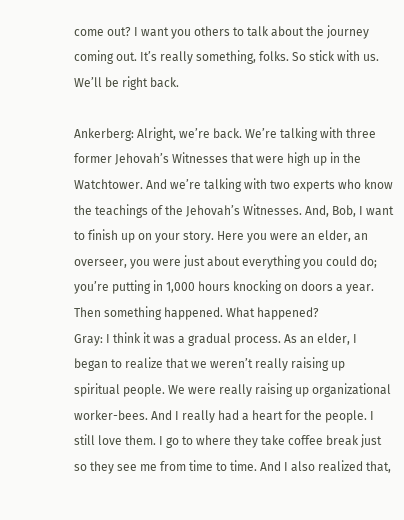come out? I want you others to talk about the journey coming out. It’s really something, folks. So stick with us. We’ll be right back.

Ankerberg: Alright, we’re back. We’re talking with three former Jehovah’s Witnesses that were high up in the Watchtower. And we’re talking with two experts who know the teachings of the Jehovah’s Witnesses. And, Bob, I want to finish up on your story. Here you were an elder, an overseer, you were just about everything you could do; you’re putting in 1,000 hours knocking on doors a year. Then something happened. What happened?
Gray: I think it was a gradual process. As an elder, I began to realize that we weren’t really raising up spiritual people. We were really raising up organizational worker-bees. And I really had a heart for the people. I still love them. I go to where they take coffee break just so they see me from time to time. And I also realized that,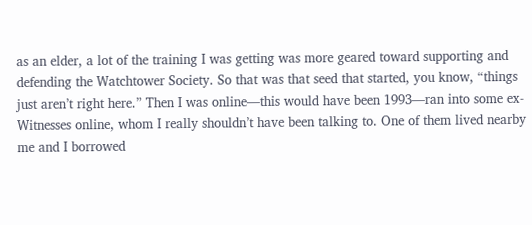as an elder, a lot of the training I was getting was more geared toward supporting and defending the Watchtower Society. So that was that seed that started, you know, “things just aren’t right here.” Then I was online—this would have been 1993—ran into some ex-Witnesses online, whom I really shouldn’t have been talking to. One of them lived nearby me and I borrowed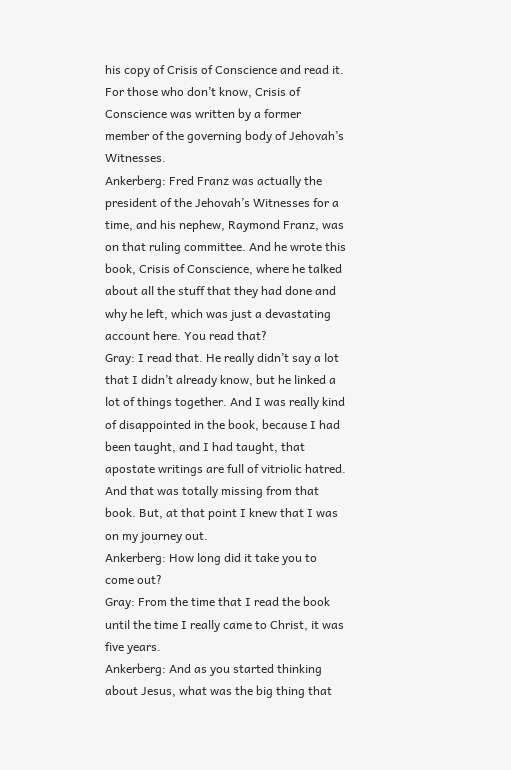his copy of Crisis of Conscience and read it. For those who don’t know, Crisis of Conscience was written by a former member of the governing body of Jehovah’s Witnesses.
Ankerberg: Fred Franz was actually the president of the Jehovah’s Witnesses for a time, and his nephew, Raymond Franz, was on that ruling committee. And he wrote this book, Crisis of Conscience, where he talked about all the stuff that they had done and why he left, which was just a devastating account here. You read that?
Gray: I read that. He really didn’t say a lot that I didn’t already know, but he linked a lot of things together. And I was really kind of disappointed in the book, because I had been taught, and I had taught, that apostate writings are full of vitriolic hatred. And that was totally missing from that book. But, at that point I knew that I was on my journey out.
Ankerberg: How long did it take you to come out?
Gray: From the time that I read the book until the time I really came to Christ, it was five years.
Ankerberg: And as you started thinking about Jesus, what was the big thing that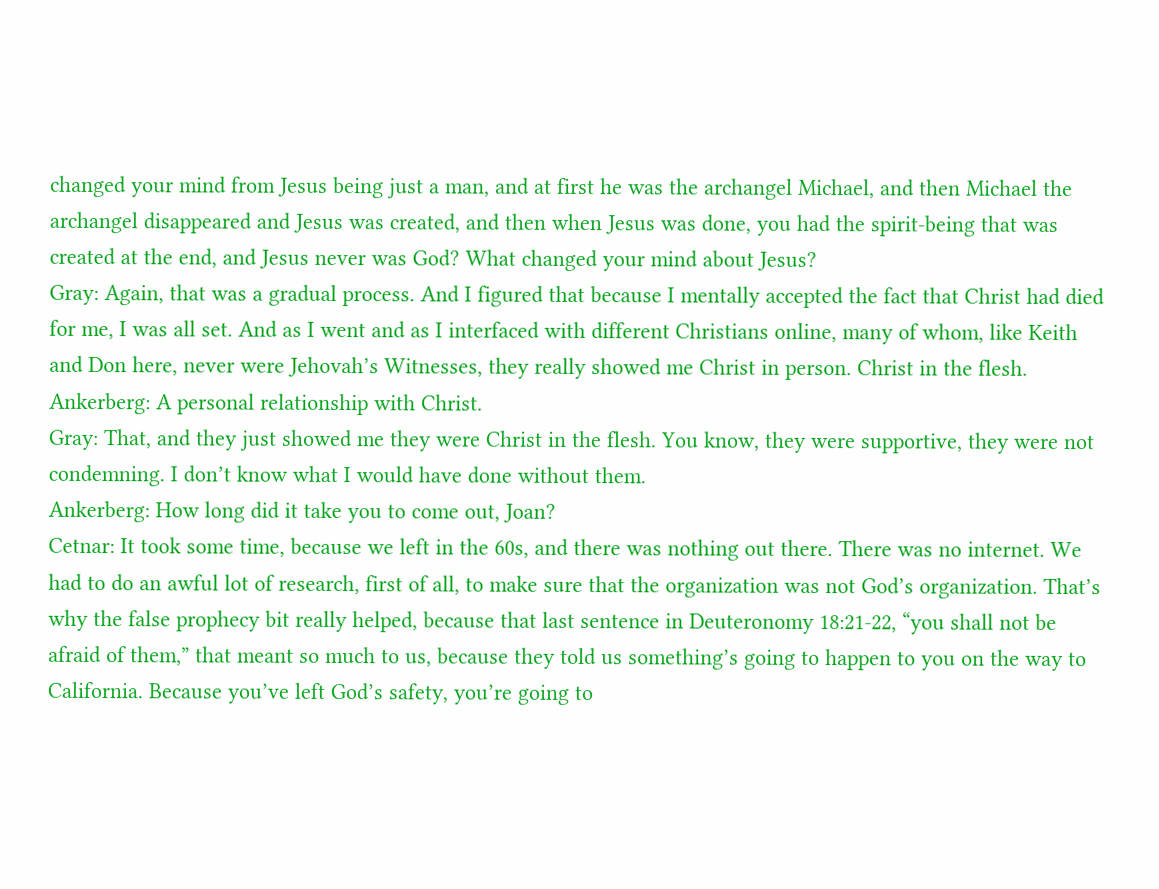changed your mind from Jesus being just a man, and at first he was the archangel Michael, and then Michael the archangel disappeared and Jesus was created, and then when Jesus was done, you had the spirit-being that was created at the end, and Jesus never was God? What changed your mind about Jesus?
Gray: Again, that was a gradual process. And I figured that because I mentally accepted the fact that Christ had died for me, I was all set. And as I went and as I interfaced with different Christians online, many of whom, like Keith and Don here, never were Jehovah’s Witnesses, they really showed me Christ in person. Christ in the flesh.
Ankerberg: A personal relationship with Christ.
Gray: That, and they just showed me they were Christ in the flesh. You know, they were supportive, they were not condemning. I don’t know what I would have done without them.
Ankerberg: How long did it take you to come out, Joan?
Cetnar: It took some time, because we left in the 60s, and there was nothing out there. There was no internet. We had to do an awful lot of research, first of all, to make sure that the organization was not God’s organization. That’s why the false prophecy bit really helped, because that last sentence in Deuteronomy 18:21-22, “you shall not be afraid of them,” that meant so much to us, because they told us something’s going to happen to you on the way to California. Because you’ve left God’s safety, you’re going to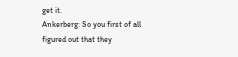get it.
Ankerberg: So you first of all figured out that they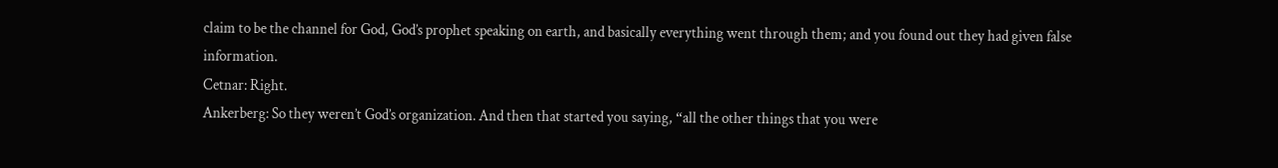claim to be the channel for God, God’s prophet speaking on earth, and basically everything went through them; and you found out they had given false information.
Cetnar: Right.
Ankerberg: So they weren’t God’s organization. And then that started you saying, “all the other things that you were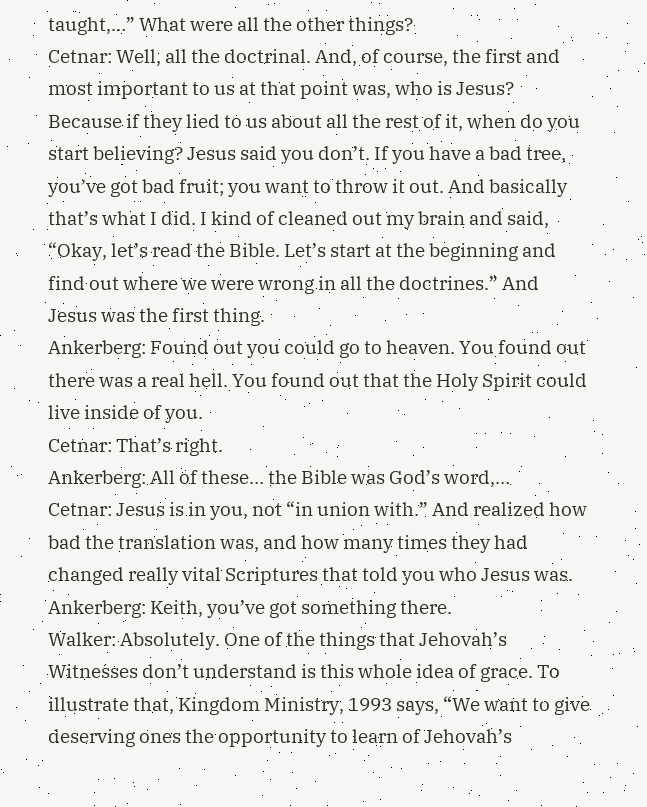taught,…” What were all the other things?
Cetnar: Well, all the doctrinal. And, of course, the first and most important to us at that point was, who is Jesus? Because if they lied to us about all the rest of it, when do you start believing? Jesus said you don’t. If you have a bad tree, you’ve got bad fruit; you want to throw it out. And basically that’s what I did. I kind of cleaned out my brain and said, “Okay, let’s read the Bible. Let’s start at the beginning and find out where we were wrong in all the doctrines.” And Jesus was the first thing.
Ankerberg: Found out you could go to heaven. You found out there was a real hell. You found out that the Holy Spirit could live inside of you.
Cetnar: That’s right.
Ankerberg: All of these… the Bible was God’s word,…
Cetnar: Jesus is in you, not “in union with.” And realized how bad the translation was, and how many times they had changed really vital Scriptures that told you who Jesus was.
Ankerberg: Keith, you’ve got something there.
Walker: Absolutely. One of the things that Jehovah’s Witnesses don’t understand is this whole idea of grace. To illustrate that, Kingdom Ministry, 1993 says, “We want to give deserving ones the opportunity to learn of Jehovah’s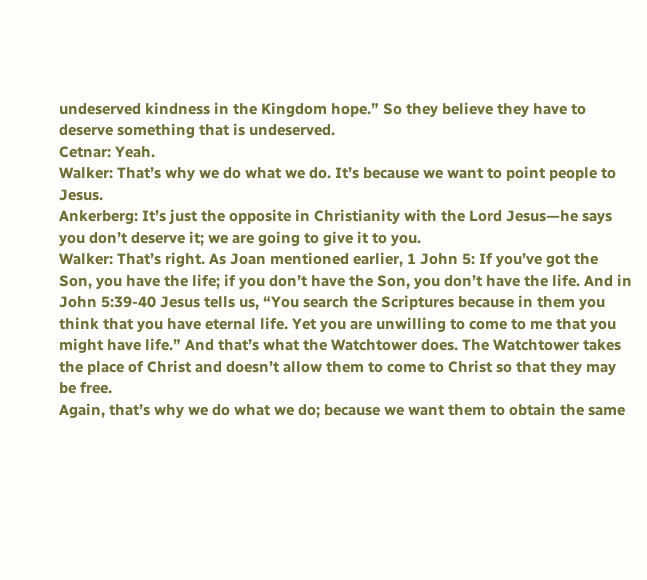undeserved kindness in the Kingdom hope.” So they believe they have to deserve something that is undeserved.
Cetnar: Yeah.
Walker: That’s why we do what we do. It’s because we want to point people to Jesus.
Ankerberg: It’s just the opposite in Christianity with the Lord Jesus—he says you don’t deserve it; we are going to give it to you.
Walker: That’s right. As Joan mentioned earlier, 1 John 5: If you’ve got the Son, you have the life; if you don’t have the Son, you don’t have the life. And in John 5:39-40 Jesus tells us, “You search the Scriptures because in them you think that you have eternal life. Yet you are unwilling to come to me that you might have life.” And that’s what the Watchtower does. The Watchtower takes the place of Christ and doesn’t allow them to come to Christ so that they may be free.
Again, that’s why we do what we do; because we want them to obtain the same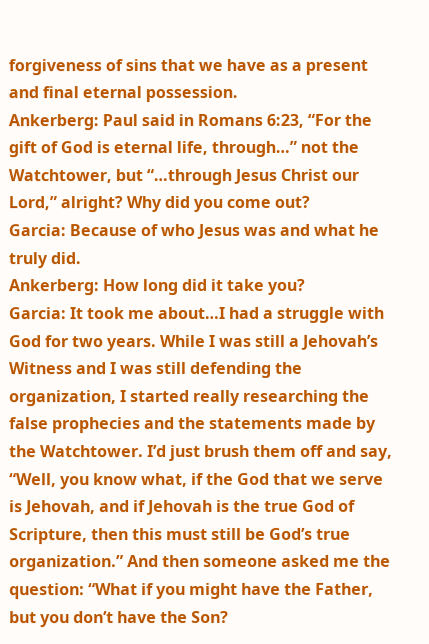forgiveness of sins that we have as a present and final eternal possession.
Ankerberg: Paul said in Romans 6:23, “For the gift of God is eternal life, through…” not the Watchtower, but “…through Jesus Christ our Lord,” alright? Why did you come out?
Garcia: Because of who Jesus was and what he truly did.
Ankerberg: How long did it take you?
Garcia: It took me about…I had a struggle with God for two years. While I was still a Jehovah’s Witness and I was still defending the organization, I started really researching the false prophecies and the statements made by the Watchtower. I’d just brush them off and say, “Well, you know what, if the God that we serve is Jehovah, and if Jehovah is the true God of Scripture, then this must still be God’s true organization.” And then someone asked me the question: “What if you might have the Father, but you don’t have the Son?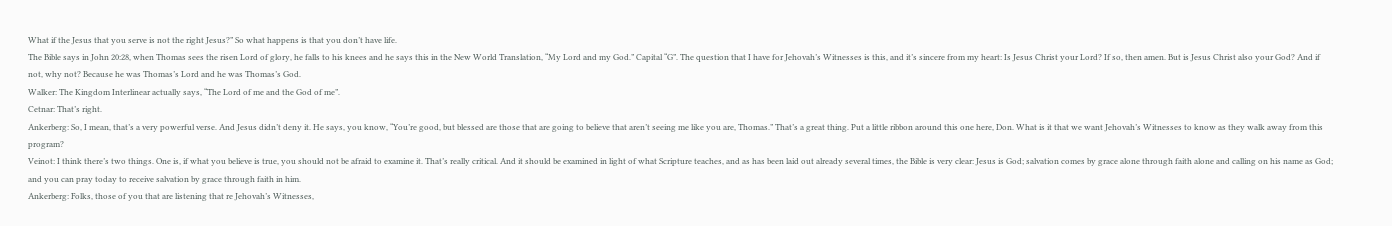What if the Jesus that you serve is not the right Jesus?” So what happens is that you don’t have life.
The Bible says in John 20:28, when Thomas sees the risen Lord of glory, he falls to his knees and he says this in the New World Translation, “My Lord and my God.” Capital “G”. The question that I have for Jehovah’s Witnesses is this, and it’s sincere from my heart: Is Jesus Christ your Lord? If so, then amen. But is Jesus Christ also your God? And if not, why not? Because he was Thomas’s Lord and he was Thomas’s God.
Walker: The Kingdom Interlinear actually says, “The Lord of me and the God of me”.
Cetnar: That’s right.
Ankerberg: So, I mean, that’s a very powerful verse. And Jesus didn’t deny it. He says, you know, “You’re good, but blessed are those that are going to believe that aren’t seeing me like you are, Thomas.” That’s a great thing. Put a little ribbon around this one here, Don. What is it that we want Jehovah’s Witnesses to know as they walk away from this program?
Veinot: I think there’s two things. One is, if what you believe is true, you should not be afraid to examine it. That’s really critical. And it should be examined in light of what Scripture teaches, and as has been laid out already several times, the Bible is very clear: Jesus is God; salvation comes by grace alone through faith alone and calling on his name as God; and you can pray today to receive salvation by grace through faith in him.
Ankerberg: Folks, those of you that are listening that re Jehovah’s Witnesses,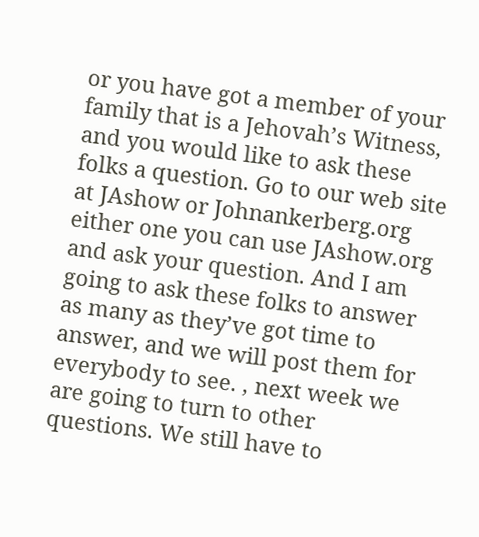or you have got a member of your family that is a Jehovah’s Witness, and you would like to ask these folks a question. Go to our web site at JAshow or Johnankerberg.org either one you can use JAshow.org and ask your question. And I am going to ask these folks to answer as many as they’ve got time to answer, and we will post them for everybody to see. , next week we are going to turn to other questions. We still have to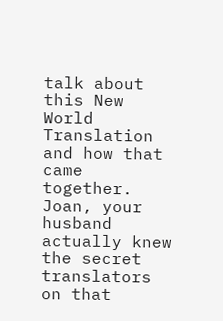talk about this New World Translation and how that came together. Joan, your husband actually knew the secret translators on that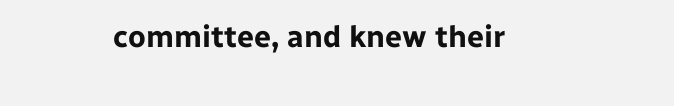committee, and knew their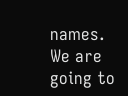names. We are going to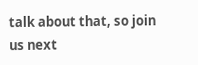talk about that, so join us next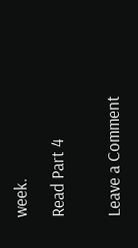week.

Read Part 4


Leave a Comment